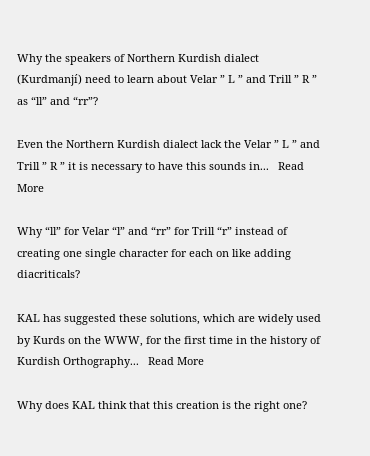Why the speakers of Northern Kurdish dialect (Kurdmanjí) need to learn about Velar ” L ” and Trill ” R ” as “ll” and “rr”?

Even the Northern Kurdish dialect lack the Velar ” L ” and Trill ” R ” it is necessary to have this sounds in...   Read More

Why “ll” for Velar “l” and “rr” for Trill “r” instead of creating one single character for each on like adding diacriticals?

KAL has suggested these solutions, which are widely used by Kurds on the WWW, for the first time in the history of Kurdish Orthography...   Read More

Why does KAL think that this creation is the right one?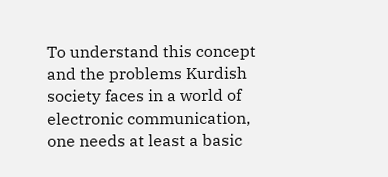To understand this concept and the problems Kurdish society faces in a world of electronic communication, one needs at least a basic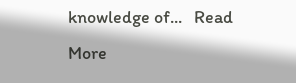knowledge of...   Read More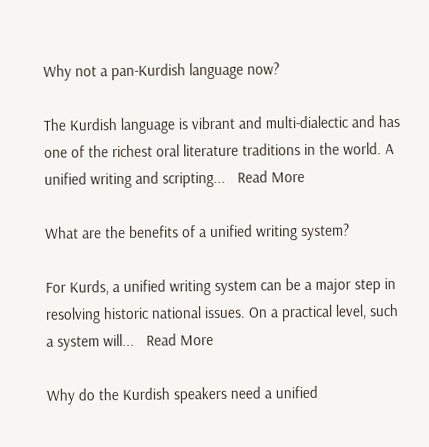Why not a pan-Kurdish language now?

The Kurdish language is vibrant and multi-dialectic and has one of the richest oral literature traditions in the world. A unified writing and scripting...   Read More

What are the benefits of a unified writing system?

For Kurds, a unified writing system can be a major step in resolving historic national issues. On a practical level, such a system will...   Read More

Why do the Kurdish speakers need a unified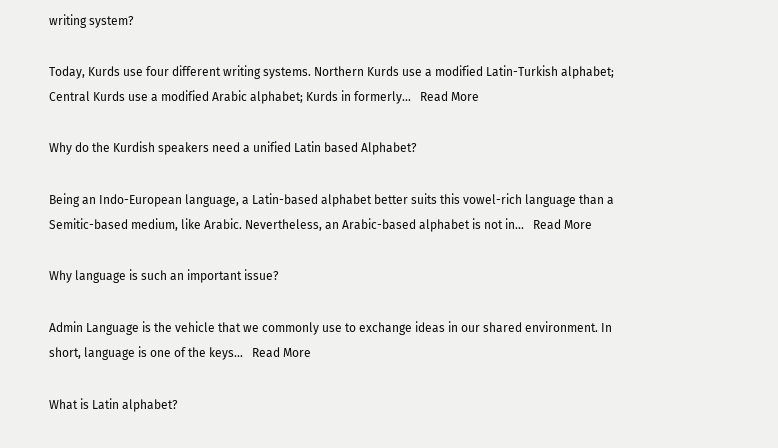writing system?

Today, Kurds use four different writing systems. Northern Kurds use a modified Latin-Turkish alphabet; Central Kurds use a modified Arabic alphabet; Kurds in formerly...   Read More

Why do the Kurdish speakers need a unified Latin based Alphabet?

Being an Indo-European language, a Latin-based alphabet better suits this vowel-rich language than a Semitic-based medium, like Arabic. Nevertheless, an Arabic-based alphabet is not in...   Read More

Why language is such an important issue?

Admin Language is the vehicle that we commonly use to exchange ideas in our shared environment. In short, language is one of the keys...   Read More

What is Latin alphabet?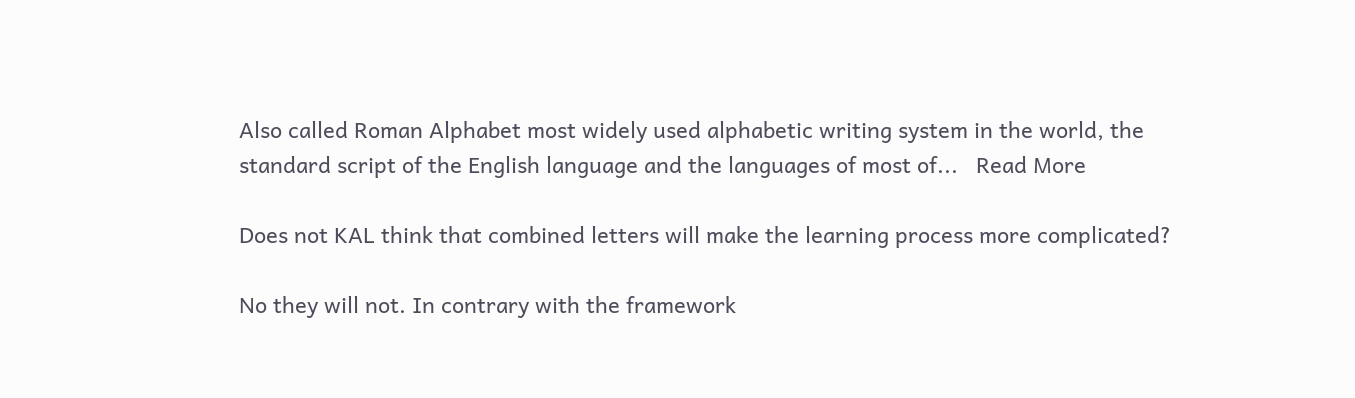Also called Roman Alphabet most widely used alphabetic writing system in the world, the standard script of the English language and the languages of most of...   Read More

Does not KAL think that combined letters will make the learning process more complicated?

No they will not. In contrary with the framework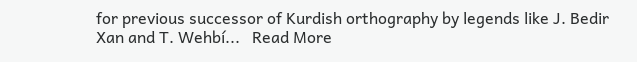for previous successor of Kurdish orthography by legends like J. Bedir Xan and T. Wehbí...   Read More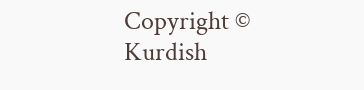Copyright © Kurdish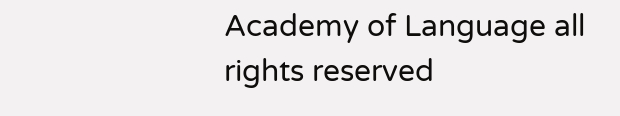Academy of Language all rights reserved